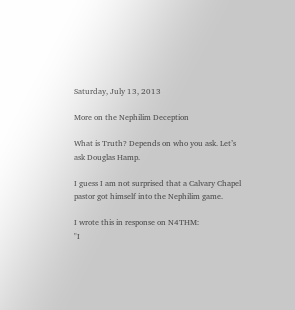Saturday, July 13, 2013

More on the Nephilim Deception

What is Truth? Depends on who you ask. Let’s ask Douglas Hamp.

I guess I am not surprised that a Calvary Chapel pastor got himself into the Nephilim game.

I wrote this in response on N4THM:
"I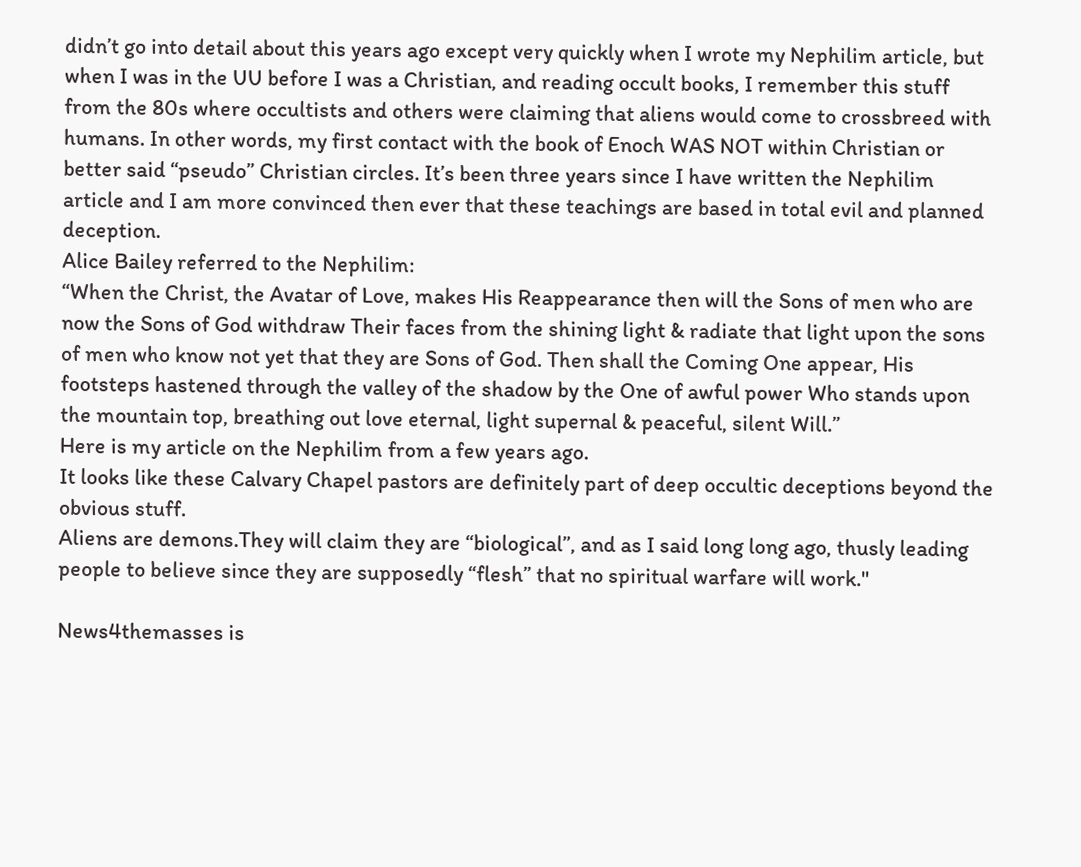didn’t go into detail about this years ago except very quickly when I wrote my Nephilim article, but when I was in the UU before I was a Christian, and reading occult books, I remember this stuff from the 80s where occultists and others were claiming that aliens would come to crossbreed with humans. In other words, my first contact with the book of Enoch WAS NOT within Christian or better said “pseudo” Christian circles. It’s been three years since I have written the Nephilim article and I am more convinced then ever that these teachings are based in total evil and planned deception.
Alice Bailey referred to the Nephilim:
“When the Christ, the Avatar of Love, makes His Reappearance then will the Sons of men who are now the Sons of God withdraw Their faces from the shining light & radiate that light upon the sons of men who know not yet that they are Sons of God. Then shall the Coming One appear, His footsteps hastened through the valley of the shadow by the One of awful power Who stands upon the mountain top, breathing out love eternal, light supernal & peaceful, silent Will.”
Here is my article on the Nephilim from a few years ago.
It looks like these Calvary Chapel pastors are definitely part of deep occultic deceptions beyond the obvious stuff.
Aliens are demons.They will claim they are “biological”, and as I said long long ago, thusly leading people to believe since they are supposedly “flesh” that no spiritual warfare will work."

News4themasses is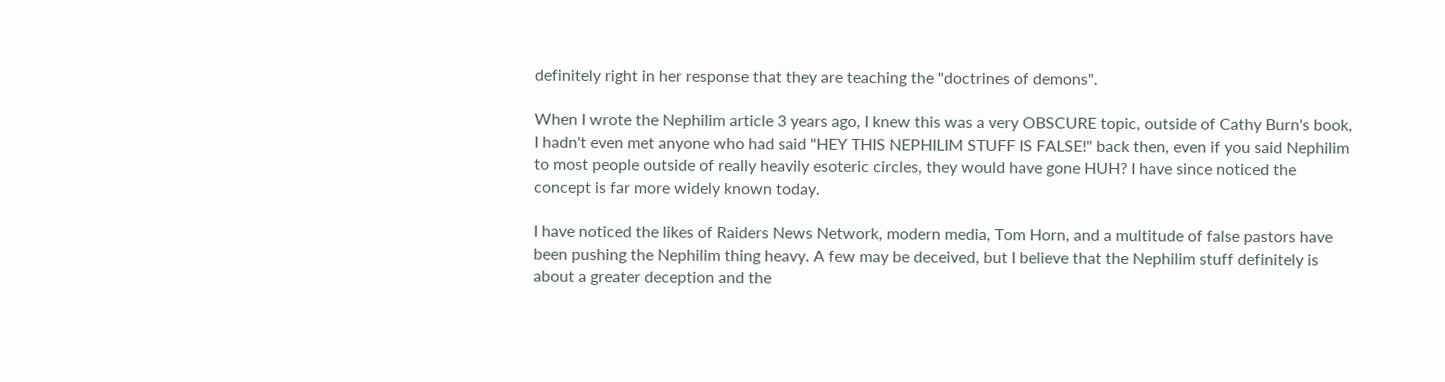definitely right in her response that they are teaching the "doctrines of demons".

When I wrote the Nephilim article 3 years ago, I knew this was a very OBSCURE topic, outside of Cathy Burn's book, I hadn't even met anyone who had said "HEY THIS NEPHILIM STUFF IS FALSE!" back then, even if you said Nephilim to most people outside of really heavily esoteric circles, they would have gone HUH? I have since noticed the concept is far more widely known today.

I have noticed the likes of Raiders News Network, modern media, Tom Horn, and a multitude of false pastors have been pushing the Nephilim thing heavy. A few may be deceived, but I believe that the Nephilim stuff definitely is about a greater deception and the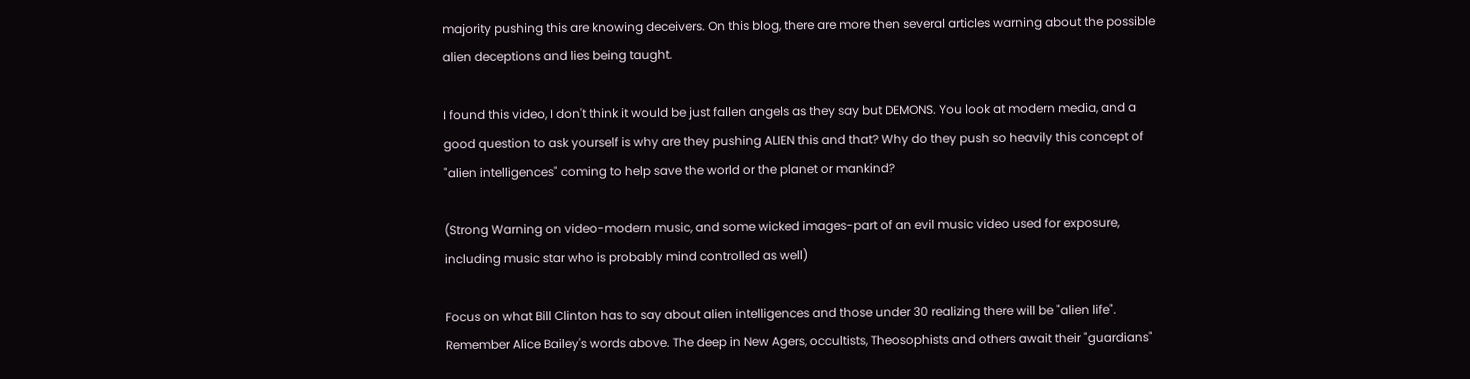majority pushing this are knowing deceivers. On this blog, there are more then several articles warning about the possible alien deceptions and lies being taught.

I found this video, I don't think it would be just fallen angels as they say but DEMONS. You look at modern media, and a good question to ask yourself is why are they pushing ALIEN this and that? Why do they push so heavily this concept of "alien intelligences" coming to help save the world or the planet or mankind?

(Strong Warning on video-modern music, and some wicked images-part of an evil music video used for exposure, including music star who is probably mind controlled as well)

Focus on what Bill Clinton has to say about alien intelligences and those under 30 realizing there will be "alien life". Remember Alice Bailey's words above. The deep in New Agers, occultists, Theosophists and others await their "guardians"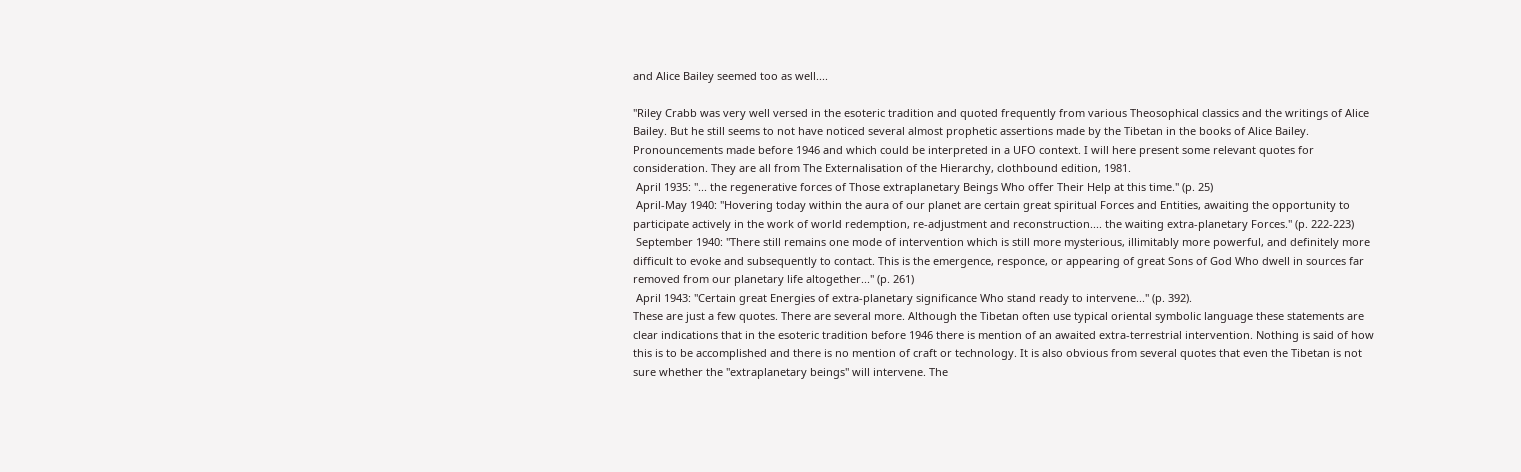and Alice Bailey seemed too as well....

"Riley Crabb was very well versed in the esoteric tradition and quoted frequently from various Theosophical classics and the writings of Alice Bailey. But he still seems to not have noticed several almost prophetic assertions made by the Tibetan in the books of Alice Bailey. Pronouncements made before 1946 and which could be interpreted in a UFO context. I will here present some relevant quotes for consideration. They are all from The Externalisation of the Hierarchy, clothbound edition, 1981.
 April 1935: "... the regenerative forces of Those extraplanetary Beings Who offer Their Help at this time." (p. 25)
 April-May 1940: "Hovering today within the aura of our planet are certain great spiritual Forces and Entities, awaiting the opportunity to participate actively in the work of world redemption, re-adjustment and reconstruction.... the waiting extra-planetary Forces." (p. 222-223)
 September 1940: "There still remains one mode of intervention which is still more mysterious, illimitably more powerful, and definitely more difficult to evoke and subsequently to contact. This is the emergence, responce, or appearing of great Sons of God Who dwell in sources far removed from our planetary life altogether..." (p. 261)
 April 1943: "Certain great Energies of extra-planetary significance Who stand ready to intervene..." (p. 392).
These are just a few quotes. There are several more. Although the Tibetan often use typical oriental symbolic language these statements are clear indications that in the esoteric tradition before 1946 there is mention of an awaited extra-terrestrial intervention. Nothing is said of how this is to be accomplished and there is no mention of craft or technology. It is also obvious from several quotes that even the Tibetan is not sure whether the "extraplanetary beings" will intervene. The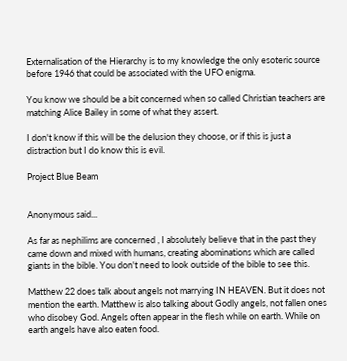Externalisation of the Hierarchy is to my knowledge the only esoteric source before 1946 that could be associated with the UFO enigma.

You know we should be a bit concerned when so called Christian teachers are matching Alice Bailey in some of what they assert.

I don't know if this will be the delusion they choose, or if this is just a distraction but I do know this is evil.

Project Blue Beam


Anonymous said...

As far as nephilims are concerned , I absolutely believe that in the past they came down and mixed with humans, creating abominations which are called giants in the bible. You don't need to look outside of the bible to see this.

Matthew 22 does talk about angels not marrying IN HEAVEN. But it does not mention the earth. Matthew is also talking about Godly angels, not fallen ones who disobey God. Angels often appear in the flesh while on earth. While on earth angels have also eaten food.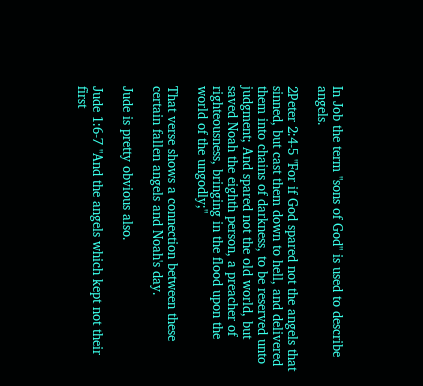In Job the term "sons of God" is used to describe angels.

2Peter 2:4-5 "For if God spared not the angels that sinned, but cast them down to hell, and delivered them into chains of darkness, to be reserved unto judgment; And spared not the old world, but saved Noah the eighth person, a preacher of righteousness, bringing in the flood upon the world of the ungodly;"

That verse shows a connection between these certain fallen angels and Noah's day.

Jude is pretty obvious also.

Jude 1:6-7 "And the angels which kept not their first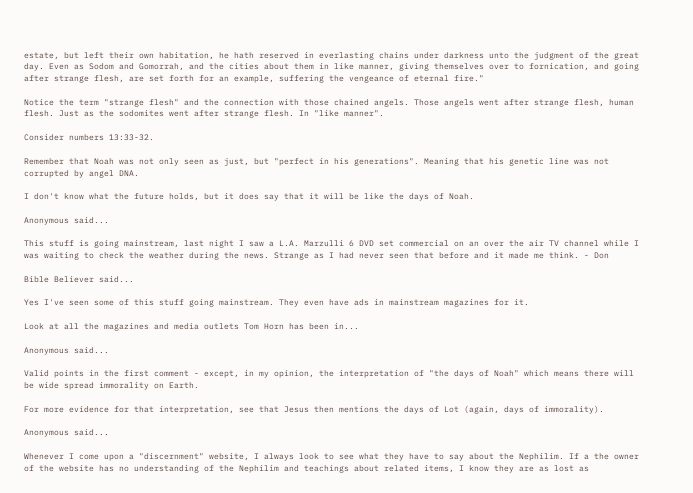estate, but left their own habitation, he hath reserved in everlasting chains under darkness unto the judgment of the great day. Even as Sodom and Gomorrah, and the cities about them in like manner, giving themselves over to fornication, and going after strange flesh, are set forth for an example, suffering the vengeance of eternal fire."

Notice the term "strange flesh" and the connection with those chained angels. Those angels went after strange flesh, human flesh. Just as the sodomites went after strange flesh. In "like manner".

Consider numbers 13:33-32.

Remember that Noah was not only seen as just, but "perfect in his generations". Meaning that his genetic line was not corrupted by angel DNA.

I don't know what the future holds, but it does say that it will be like the days of Noah.

Anonymous said...

This stuff is going mainstream, last night I saw a L.A. Marzulli 6 DVD set commercial on an over the air TV channel while I was waiting to check the weather during the news. Strange as I had never seen that before and it made me think. - Don

Bible Believer said...

Yes I've seen some of this stuff going mainstream. They even have ads in mainstream magazines for it.

Look at all the magazines and media outlets Tom Horn has been in...

Anonymous said...

Valid points in the first comment - except, in my opinion, the interpretation of "the days of Noah" which means there will be wide spread immorality on Earth.

For more evidence for that interpretation, see that Jesus then mentions the days of Lot (again, days of immorality).

Anonymous said...

Whenever I come upon a "discernment" website, I always look to see what they have to say about the Nephilim. If a the owner of the website has no understanding of the Nephilim and teachings about related items, I know they are as lost as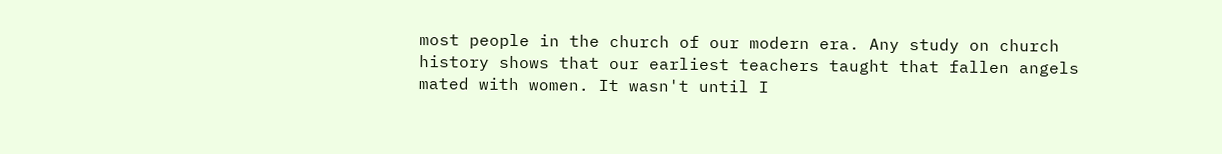most people in the church of our modern era. Any study on church history shows that our earliest teachers taught that fallen angels mated with women. It wasn't until I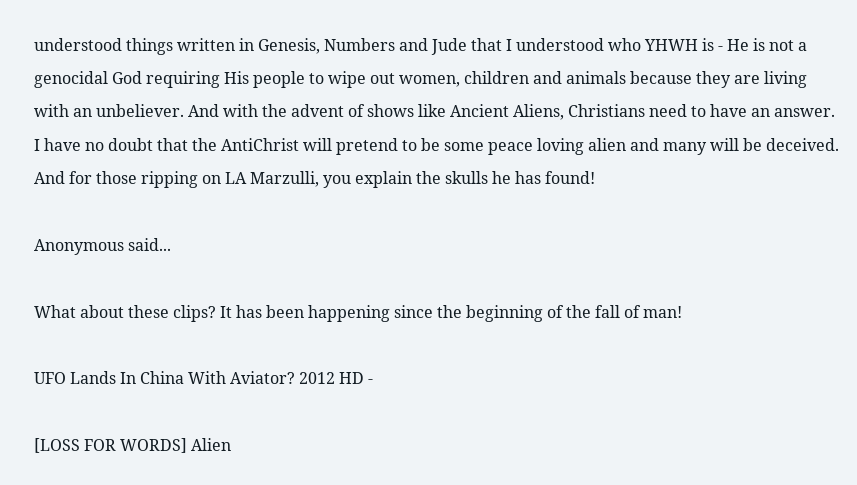understood things written in Genesis, Numbers and Jude that I understood who YHWH is - He is not a genocidal God requiring His people to wipe out women, children and animals because they are living with an unbeliever. And with the advent of shows like Ancient Aliens, Christians need to have an answer. I have no doubt that the AntiChrist will pretend to be some peace loving alien and many will be deceived. And for those ripping on LA Marzulli, you explain the skulls he has found!

Anonymous said...

What about these clips? It has been happening since the beginning of the fall of man!

UFO Lands In China With Aviator? 2012 HD -

[LOSS FOR WORDS] Alien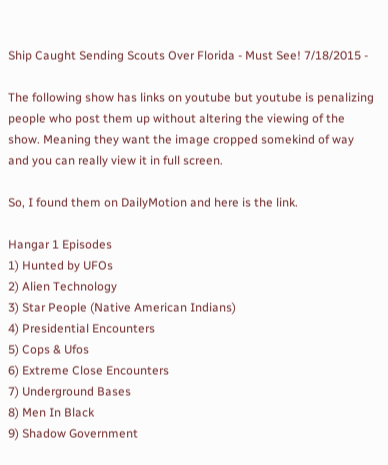Ship Caught Sending Scouts Over Florida - Must See! 7/18/2015 -

The following show has links on youtube but youtube is penalizing people who post them up without altering the viewing of the show. Meaning they want the image cropped somekind of way and you can really view it in full screen.

So, I found them on DailyMotion and here is the link.

Hangar 1 Episodes
1) Hunted by UFOs
2) Alien Technology
3) Star People (Native American Indians)
4) Presidential Encounters
5) Cops & Ufos
6) Extreme Close Encounters
7) Underground Bases
8) Men In Black
9) Shadow Government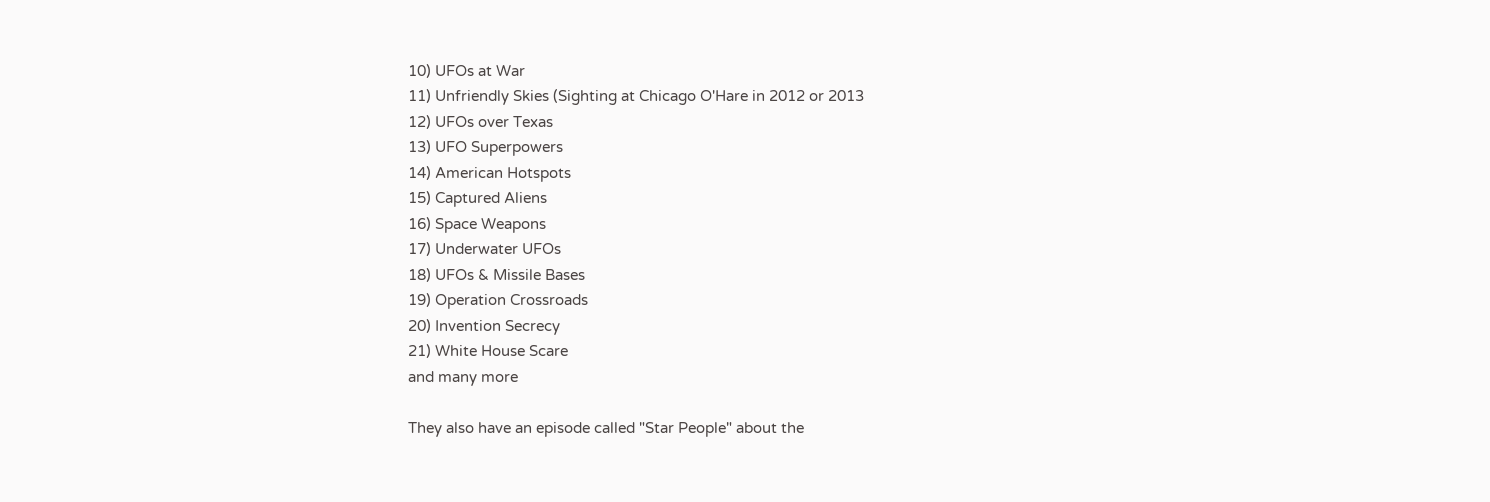10) UFOs at War
11) Unfriendly Skies (Sighting at Chicago O'Hare in 2012 or 2013
12) UFOs over Texas
13) UFO Superpowers
14) American Hotspots
15) Captured Aliens
16) Space Weapons
17) Underwater UFOs
18) UFOs & Missile Bases
19) Operation Crossroads
20) Invention Secrecy
21) White House Scare
and many more

They also have an episode called "Star People" about the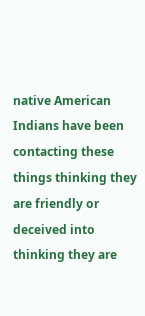native American Indians have been contacting these things thinking they are friendly or deceived into thinking they are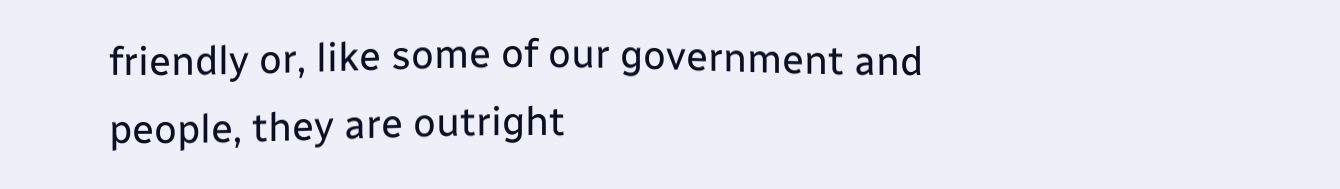friendly or, like some of our government and people, they are outright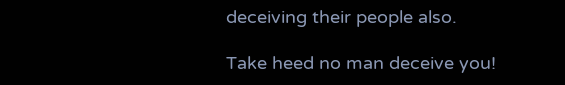deceiving their people also.

Take heed no man deceive you!